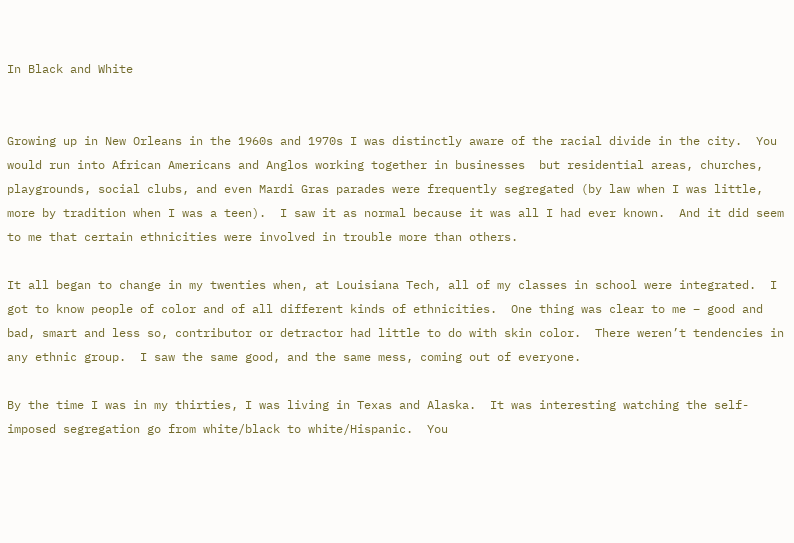In Black and White


Growing up in New Orleans in the 1960s and 1970s I was distinctly aware of the racial divide in the city.  You would run into African Americans and Anglos working together in businesses  but residential areas, churches, playgrounds, social clubs, and even Mardi Gras parades were frequently segregated (by law when I was little, more by tradition when I was a teen).  I saw it as normal because it was all I had ever known.  And it did seem to me that certain ethnicities were involved in trouble more than others.

It all began to change in my twenties when, at Louisiana Tech, all of my classes in school were integrated.  I got to know people of color and of all different kinds of ethnicities.  One thing was clear to me – good and bad, smart and less so, contributor or detractor had little to do with skin color.  There weren’t tendencies in any ethnic group.  I saw the same good, and the same mess, coming out of everyone.

By the time I was in my thirties, I was living in Texas and Alaska.  It was interesting watching the self-imposed segregation go from white/black to white/Hispanic.  You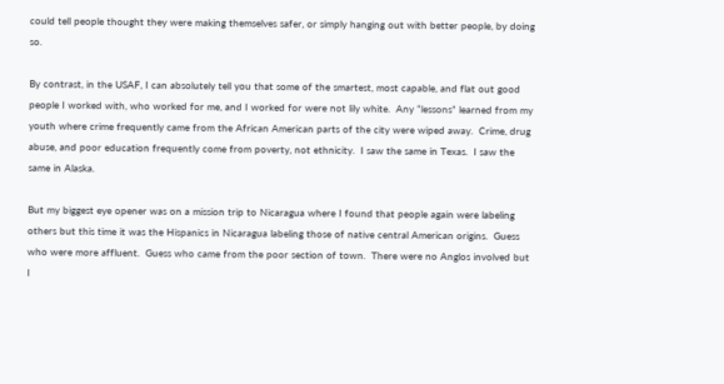could tell people thought they were making themselves safer, or simply hanging out with better people, by doing so.

By contrast, in the USAF, I can absolutely tell you that some of the smartest, most capable, and flat out good people I worked with, who worked for me, and I worked for were not lily white.  Any “lessons” learned from my youth where crime frequently came from the African American parts of the city were wiped away.  Crime, drug abuse, and poor education frequently come from poverty, not ethnicity.  I saw the same in Texas.  I saw the same in Alaska.

But my biggest eye opener was on a mission trip to Nicaragua where I found that people again were labeling others but this time it was the Hispanics in Nicaragua labeling those of native central American origins.  Guess who were more affluent.  Guess who came from the poor section of town.  There were no Anglos involved but I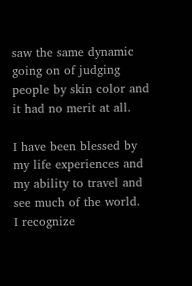saw the same dynamic going on of judging people by skin color and it had no merit at all.

I have been blessed by my life experiences and my ability to travel and see much of the world.  I recognize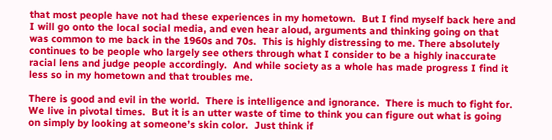that most people have not had these experiences in my hometown.  But I find myself back here and I will go onto the local social media, and even hear aloud, arguments and thinking going on that was common to me back in the 1960s and 70s.  This is highly distressing to me. There absolutely continues to be people who largely see others through what I consider to be a highly inaccurate racial lens and judge people accordingly.  And while society as a whole has made progress I find it less so in my hometown and that troubles me.

There is good and evil in the world.  There is intelligence and ignorance.  There is much to fight for.  We live in pivotal times.  But it is an utter waste of time to think you can figure out what is going on simply by looking at someone’s skin color.  Just think if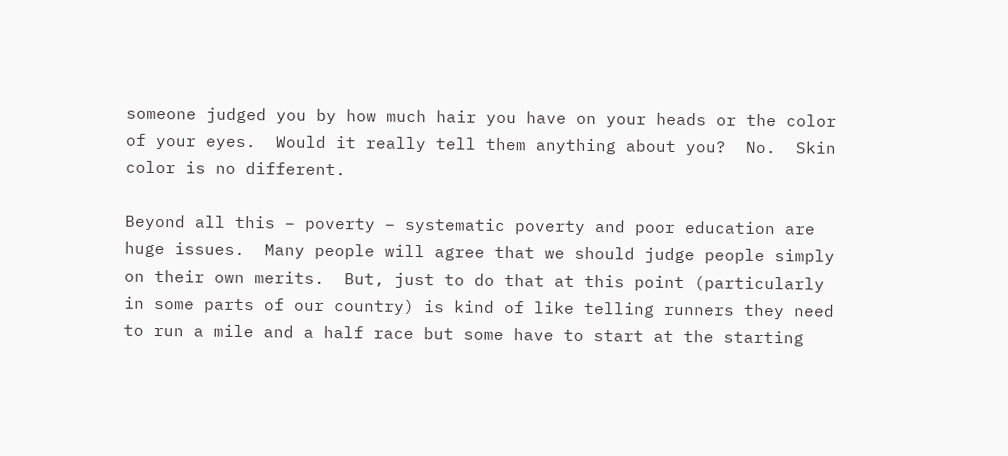someone judged you by how much hair you have on your heads or the color of your eyes.  Would it really tell them anything about you?  No.  Skin color is no different.

Beyond all this – poverty – systematic poverty and poor education are huge issues.  Many people will agree that we should judge people simply on their own merits.  But, just to do that at this point (particularly in some parts of our country) is kind of like telling runners they need to run a mile and a half race but some have to start at the starting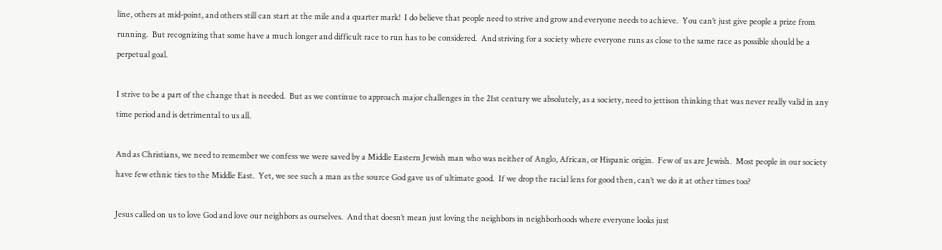line, others at mid-point, and others still can start at the mile and a quarter mark!  I do believe that people need to strive and grow and everyone needs to achieve.  You can’t just give people a prize from running.  But recognizing that some have a much longer and difficult race to run has to be considered.  And striving for a society where everyone runs as close to the same race as possible should be a perpetual goal.

I strive to be a part of the change that is needed.  But as we continue to approach major challenges in the 21st century we absolutely, as a society, need to jettison thinking that was never really valid in any time period and is detrimental to us all.

And as Christians, we need to remember we confess we were saved by a Middle Eastern Jewish man who was neither of Anglo, African, or Hispanic origin.  Few of us are Jewish.  Most people in our society have few ethnic ties to the Middle East.  Yet, we see such a man as the source God gave us of ultimate good.  If we drop the racial lens for good then, can’t we do it at other times too?

Jesus called on us to love God and love our neighbors as ourselves.  And that doesn’t mean just loving the neighbors in neighborhoods where everyone looks just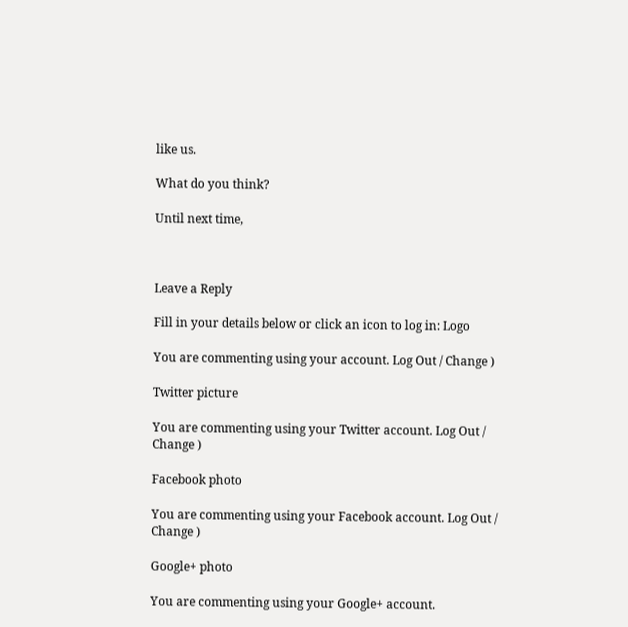like us.

What do you think?

Until next time,



Leave a Reply

Fill in your details below or click an icon to log in: Logo

You are commenting using your account. Log Out / Change )

Twitter picture

You are commenting using your Twitter account. Log Out / Change )

Facebook photo

You are commenting using your Facebook account. Log Out / Change )

Google+ photo

You are commenting using your Google+ account.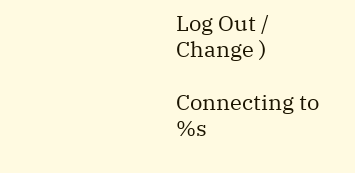Log Out / Change )

Connecting to %s